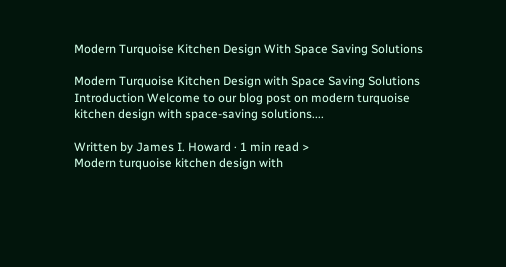Modern Turquoise Kitchen Design With Space Saving Solutions

Modern Turquoise Kitchen Design with Space Saving Solutions Introduction Welcome to our blog post on modern turquoise kitchen design with space-saving solutions....

Written by James I. Howard · 1 min read >
Modern turquoise kitchen design with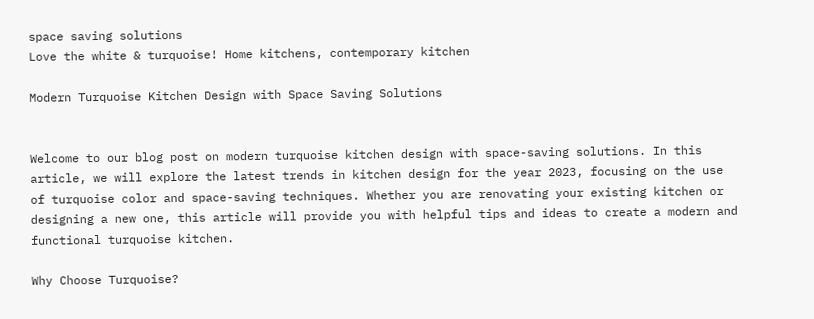space saving solutions
Love the white & turquoise! Home kitchens, contemporary kitchen

Modern Turquoise Kitchen Design with Space Saving Solutions


Welcome to our blog post on modern turquoise kitchen design with space-saving solutions. In this article, we will explore the latest trends in kitchen design for the year 2023, focusing on the use of turquoise color and space-saving techniques. Whether you are renovating your existing kitchen or designing a new one, this article will provide you with helpful tips and ideas to create a modern and functional turquoise kitchen.

Why Choose Turquoise?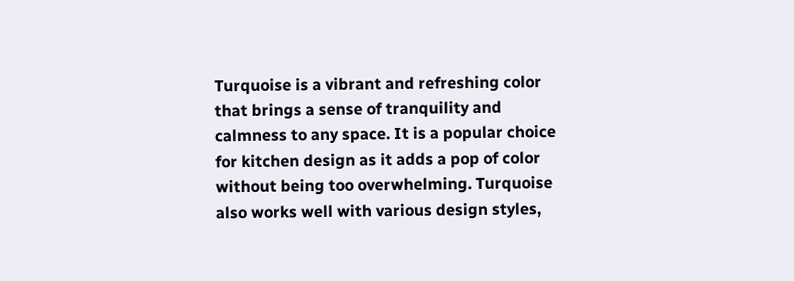Turquoise is a vibrant and refreshing color that brings a sense of tranquility and calmness to any space. It is a popular choice for kitchen design as it adds a pop of color without being too overwhelming. Turquoise also works well with various design styles,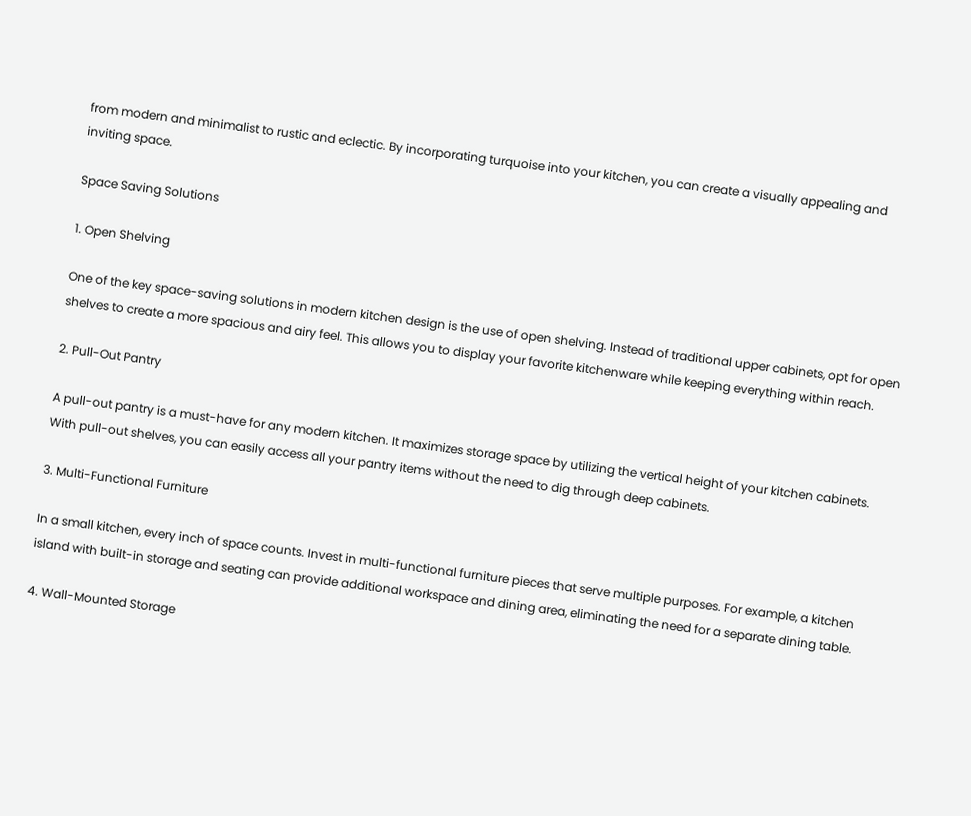from modern and minimalist to rustic and eclectic. By incorporating turquoise into your kitchen, you can create a visually appealing and inviting space.

Space Saving Solutions

1. Open Shelving

One of the key space-saving solutions in modern kitchen design is the use of open shelving. Instead of traditional upper cabinets, opt for open shelves to create a more spacious and airy feel. This allows you to display your favorite kitchenware while keeping everything within reach.

2. Pull-Out Pantry

A pull-out pantry is a must-have for any modern kitchen. It maximizes storage space by utilizing the vertical height of your kitchen cabinets. With pull-out shelves, you can easily access all your pantry items without the need to dig through deep cabinets.

3. Multi-Functional Furniture

In a small kitchen, every inch of space counts. Invest in multi-functional furniture pieces that serve multiple purposes. For example, a kitchen island with built-in storage and seating can provide additional workspace and dining area, eliminating the need for a separate dining table.

4. Wall-Mounted Storage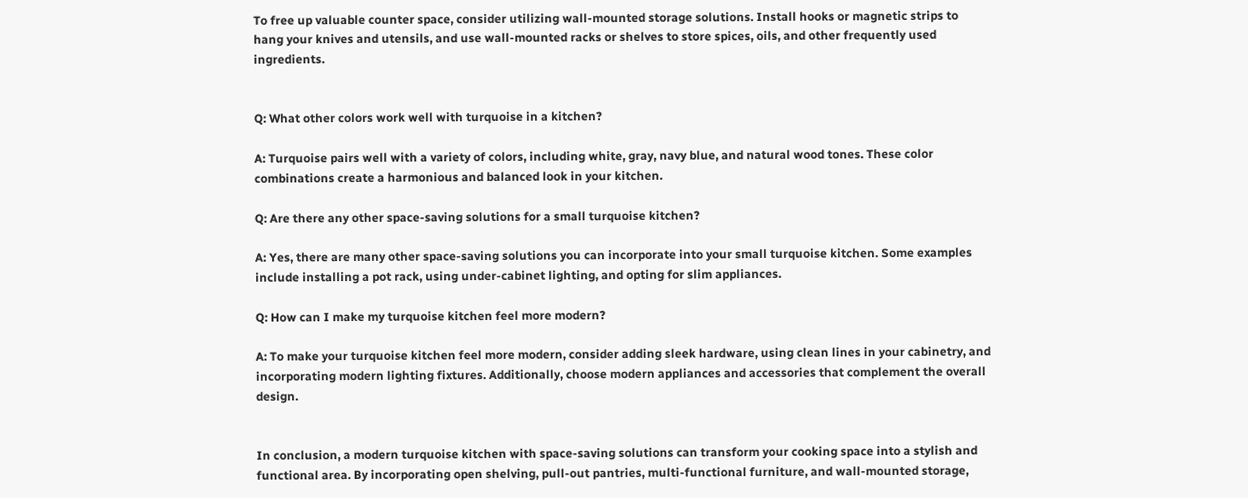To free up valuable counter space, consider utilizing wall-mounted storage solutions. Install hooks or magnetic strips to hang your knives and utensils, and use wall-mounted racks or shelves to store spices, oils, and other frequently used ingredients.


Q: What other colors work well with turquoise in a kitchen?

A: Turquoise pairs well with a variety of colors, including white, gray, navy blue, and natural wood tones. These color combinations create a harmonious and balanced look in your kitchen.

Q: Are there any other space-saving solutions for a small turquoise kitchen?

A: Yes, there are many other space-saving solutions you can incorporate into your small turquoise kitchen. Some examples include installing a pot rack, using under-cabinet lighting, and opting for slim appliances.

Q: How can I make my turquoise kitchen feel more modern?

A: To make your turquoise kitchen feel more modern, consider adding sleek hardware, using clean lines in your cabinetry, and incorporating modern lighting fixtures. Additionally, choose modern appliances and accessories that complement the overall design.


In conclusion, a modern turquoise kitchen with space-saving solutions can transform your cooking space into a stylish and functional area. By incorporating open shelving, pull-out pantries, multi-functional furniture, and wall-mounted storage,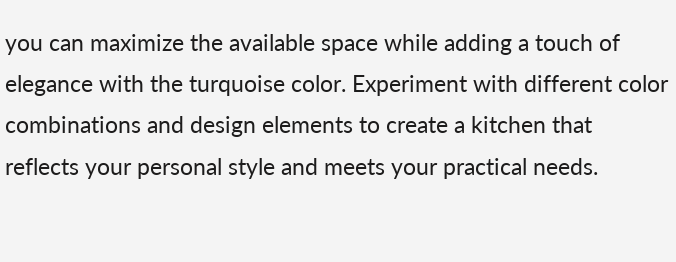you can maximize the available space while adding a touch of elegance with the turquoise color. Experiment with different color combinations and design elements to create a kitchen that reflects your personal style and meets your practical needs.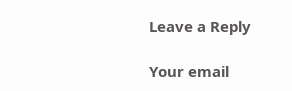Leave a Reply

Your email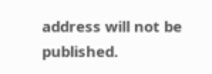address will not be published.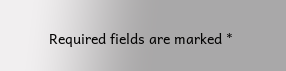Required fields are marked *